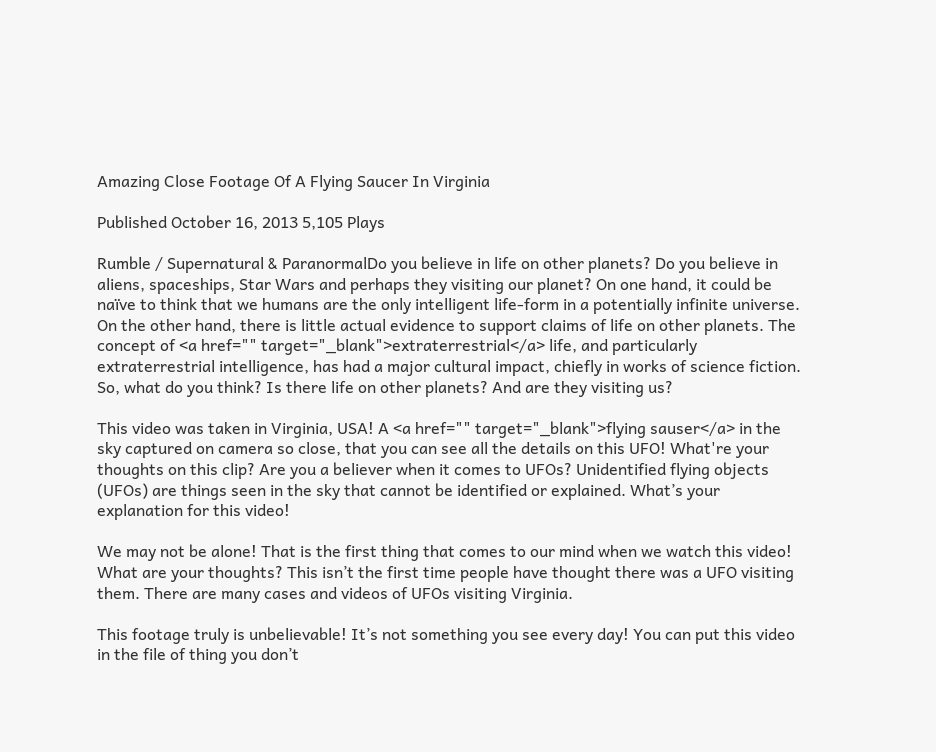Amazing Close Footage Of A Flying Saucer In Virginia

Published October 16, 2013 5,105 Plays

Rumble / Supernatural & ParanormalDo you believe in life on other planets? Do you believe in aliens, spaceships, Star Wars and perhaps they visiting our planet? On one hand, it could be naïve to think that we humans are the only intelligent life-form in a potentially infinite universe. On the other hand, there is little actual evidence to support claims of life on other planets. The concept of <a href="" target="_blank">extraterrestrial</a> life, and particularly extraterrestrial intelligence, has had a major cultural impact, chiefly in works of science fiction. So, what do you think? Is there life on other planets? And are they visiting us?

This video was taken in Virginia, USA! A <a href="" target="_blank">flying sauser</a> in the sky captured on camera so close, that you can see all the details on this UFO! What're your thoughts on this clip? Are you a believer when it comes to UFOs? Unidentified flying objects (UFOs) are things seen in the sky that cannot be identified or explained. What’s your explanation for this video!

We may not be alone! That is the first thing that comes to our mind when we watch this video! What are your thoughts? This isn’t the first time people have thought there was a UFO visiting them. There are many cases and videos of UFOs visiting Virginia.

This footage truly is unbelievable! It’s not something you see every day! You can put this video in the file of thing you don’t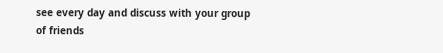see every day and discuss with your group of friends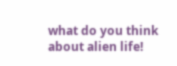what do you think about alien life!